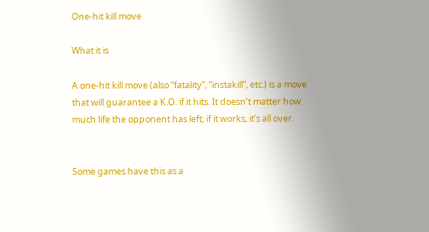One-hit kill move

What it is

A one-hit kill move (also “fatality”, “instakill”, etc.) is a move that will guarantee a K.O. if it hits. It doesn’t matter how much life the opponent has left; if it works, it’s all over.


Some games have this as a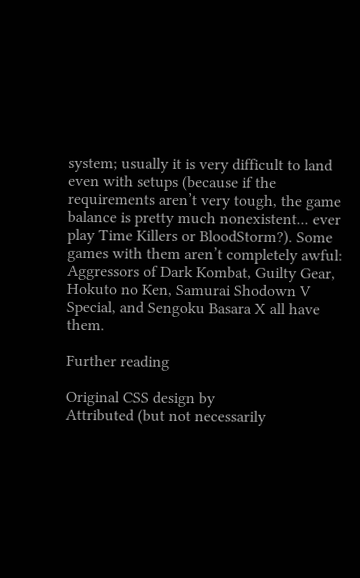system; usually it is very difficult to land even with setups (because if the requirements aren’t very tough, the game balance is pretty much nonexistent... ever play Time Killers or BloodStorm?). Some games with them aren’t completely awful: Aggressors of Dark Kombat, Guilty Gear, Hokuto no Ken, Samurai Shodown V Special, and Sengoku Basara X all have them.

Further reading

Original CSS design by
Attributed (but not necessarily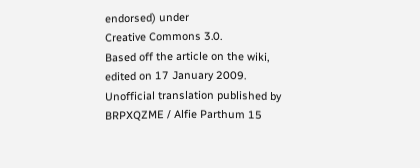endorsed) under
Creative Commons 3.0.
Based off the article on the wiki, edited on 17 January 2009.
Unofficial translation published by BRPXQZME / Alfie Parthum 15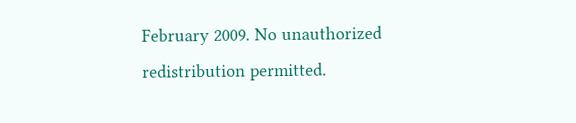February 2009. No unauthorized redistribution permitted.